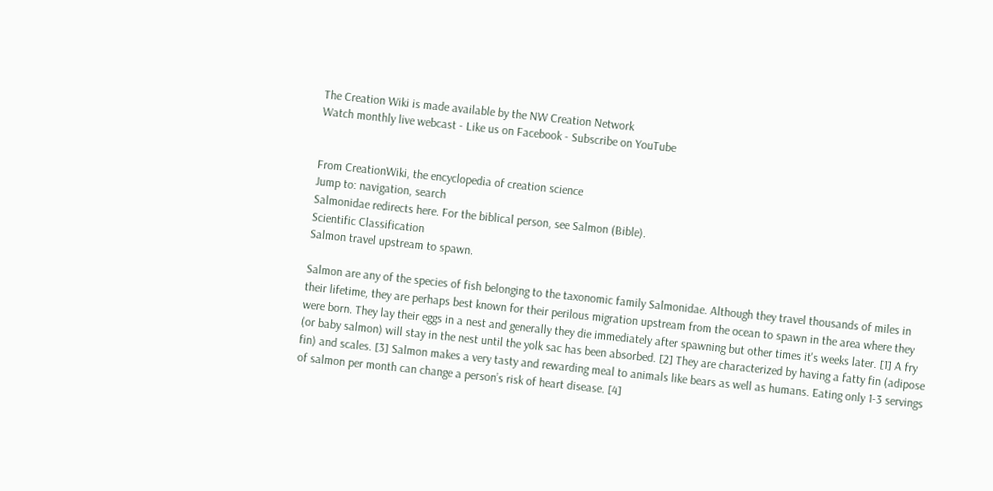The Creation Wiki is made available by the NW Creation Network
Watch monthly live webcast - Like us on Facebook - Subscribe on YouTube


From CreationWiki, the encyclopedia of creation science
Jump to: navigation, search
Salmonidae redirects here. For the biblical person, see Salmon (Bible).
Scientific Classification
Salmon travel upstream to spawn.

Salmon are any of the species of fish belonging to the taxonomic family Salmonidae. Although they travel thousands of miles in their lifetime, they are perhaps best known for their perilous migration upstream from the ocean to spawn in the area where they were born. They lay their eggs in a nest and generally they die immediately after spawning but other times it's weeks later. [1] A fry (or baby salmon) will stay in the nest until the yolk sac has been absorbed. [2] They are characterized by having a fatty fin (adipose fin) and scales. [3] Salmon makes a very tasty and rewarding meal to animals like bears as well as humans. Eating only 1-3 servings of salmon per month can change a person’s risk of heart disease. [4]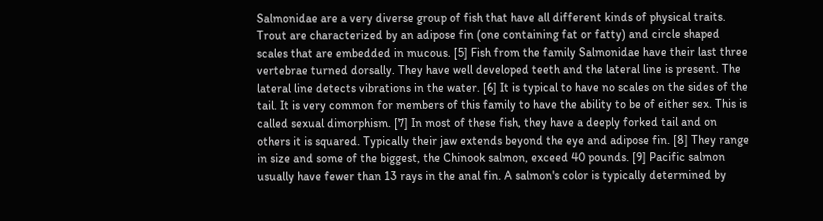Salmonidae are a very diverse group of fish that have all different kinds of physical traits. Trout are characterized by an adipose fin (one containing fat or fatty) and circle shaped scales that are embedded in mucous. [5] Fish from the family Salmonidae have their last three vertebrae turned dorsally. They have well developed teeth and the lateral line is present. The lateral line detects vibrations in the water. [6] It is typical to have no scales on the sides of the tail. It is very common for members of this family to have the ability to be of either sex. This is called sexual dimorphism. [7] In most of these fish, they have a deeply forked tail and on others it is squared. Typically their jaw extends beyond the eye and adipose fin. [8] They range in size and some of the biggest, the Chinook salmon, exceed 40 pounds. [9] Pacific salmon usually have fewer than 13 rays in the anal fin. A salmon's color is typically determined by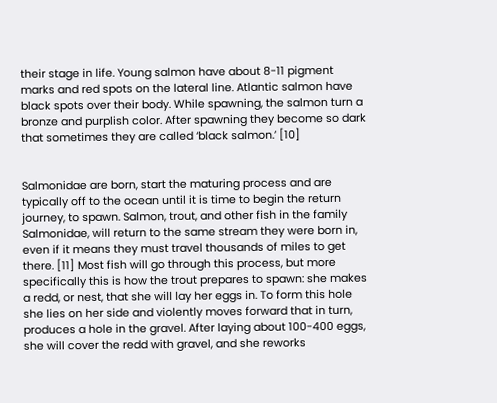their stage in life. Young salmon have about 8-11 pigment marks and red spots on the lateral line. Atlantic salmon have black spots over their body. While spawning, the salmon turn a bronze and purplish color. After spawning they become so dark that sometimes they are called ‘black salmon.’ [10]


Salmonidae are born, start the maturing process and are typically off to the ocean until it is time to begin the return journey, to spawn. Salmon, trout, and other fish in the family Salmonidae, will return to the same stream they were born in, even if it means they must travel thousands of miles to get there. [11] Most fish will go through this process, but more specifically this is how the trout prepares to spawn: she makes a redd, or nest, that she will lay her eggs in. To form this hole she lies on her side and violently moves forward that in turn, produces a hole in the gravel. After laying about 100-400 eggs, she will cover the redd with gravel, and she reworks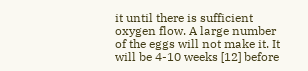it until there is sufficient oxygen flow. A large number of the eggs will not make it. It will be 4-10 weeks [12] before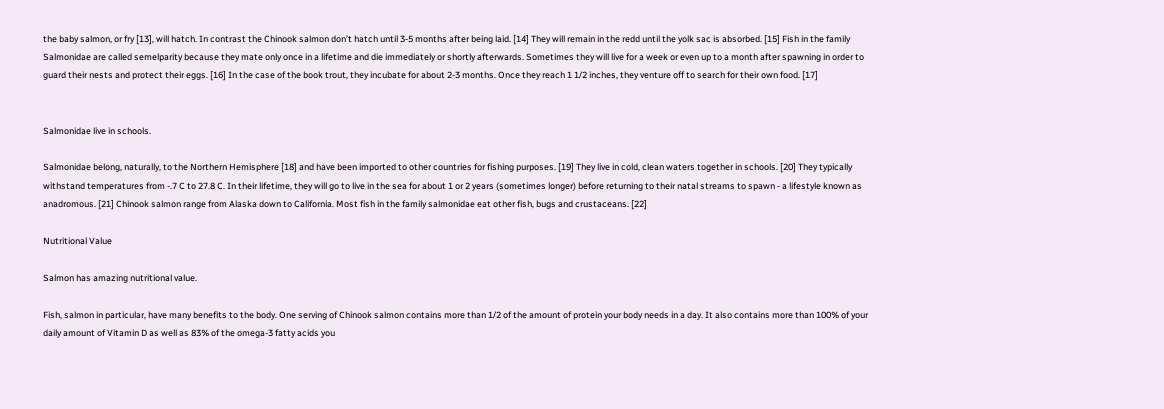the baby salmon, or fry [13], will hatch. In contrast the Chinook salmon don’t hatch until 3-5 months after being laid. [14] They will remain in the redd until the yolk sac is absorbed. [15] Fish in the family Salmonidae are called semelparity because they mate only once in a lifetime and die immediately or shortly afterwards. Sometimes they will live for a week or even up to a month after spawning in order to guard their nests and protect their eggs. [16] In the case of the book trout, they incubate for about 2-3 months. Once they reach 1 1/2 inches, they venture off to search for their own food. [17]


Salmonidae live in schools.

Salmonidae belong, naturally, to the Northern Hemisphere [18] and have been imported to other countries for fishing purposes. [19] They live in cold, clean waters together in schools. [20] They typically withstand temperatures from -.7 C to 27.8 C. In their lifetime, they will go to live in the sea for about 1 or 2 years (sometimes longer) before returning to their natal streams to spawn - a lifestyle known as anadromous. [21] Chinook salmon range from Alaska down to California. Most fish in the family salmonidae eat other fish, bugs and crustaceans. [22]

Nutritional Value

Salmon has amazing nutritional value.

Fish, salmon in particular, have many benefits to the body. One serving of Chinook salmon contains more than 1/2 of the amount of protein your body needs in a day. It also contains more than 100% of your daily amount of Vitamin D as well as 83% of the omega-3 fatty acids you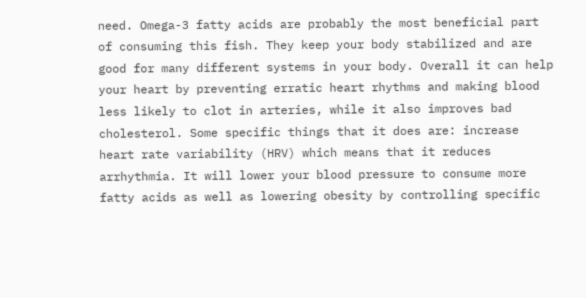need. Omega-3 fatty acids are probably the most beneficial part of consuming this fish. They keep your body stabilized and are good for many different systems in your body. Overall it can help your heart by preventing erratic heart rhythms and making blood less likely to clot in arteries, while it also improves bad cholesterol. Some specific things that it does are: increase heart rate variability (HRV) which means that it reduces arrhythmia. It will lower your blood pressure to consume more fatty acids as well as lowering obesity by controlling specific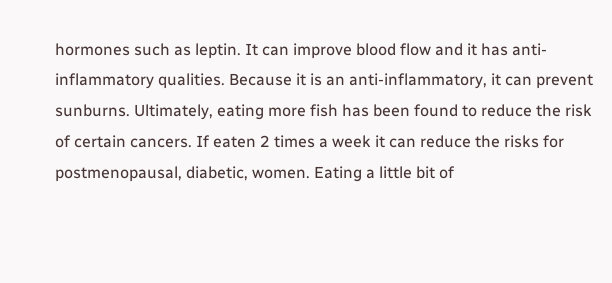hormones such as leptin. It can improve blood flow and it has anti-inflammatory qualities. Because it is an anti-inflammatory, it can prevent sunburns. Ultimately, eating more fish has been found to reduce the risk of certain cancers. If eaten 2 times a week it can reduce the risks for postmenopausal, diabetic, women. Eating a little bit of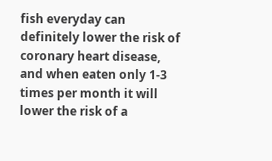fish everyday can definitely lower the risk of coronary heart disease, and when eaten only 1-3 times per month it will lower the risk of a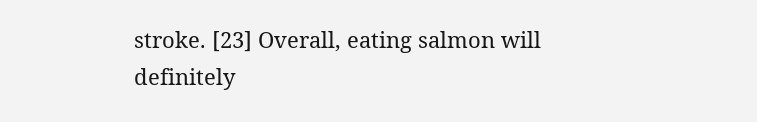stroke. [23] Overall, eating salmon will definitely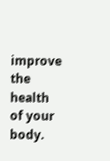improve the health of your body.